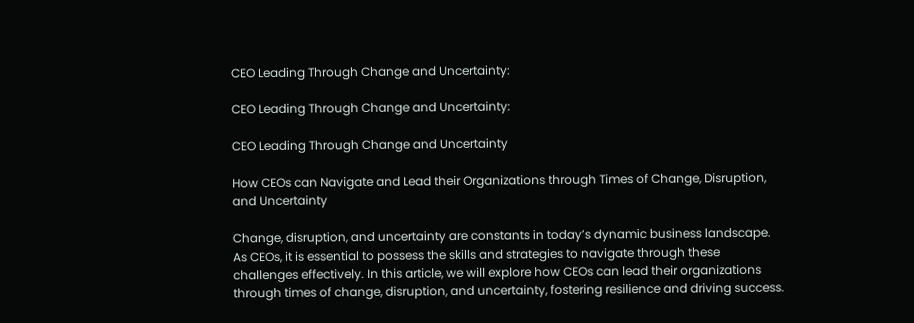CEO Leading Through Change and Uncertainty:

CEO Leading Through Change and Uncertainty:

CEO Leading Through Change and Uncertainty

How CEOs can Navigate and Lead their Organizations through Times of Change, Disruption, and Uncertainty

Change, disruption, and uncertainty are constants in today’s dynamic business landscape. As CEOs, it is essential to possess the skills and strategies to navigate through these challenges effectively. In this article, we will explore how CEOs can lead their organizations through times of change, disruption, and uncertainty, fostering resilience and driving success.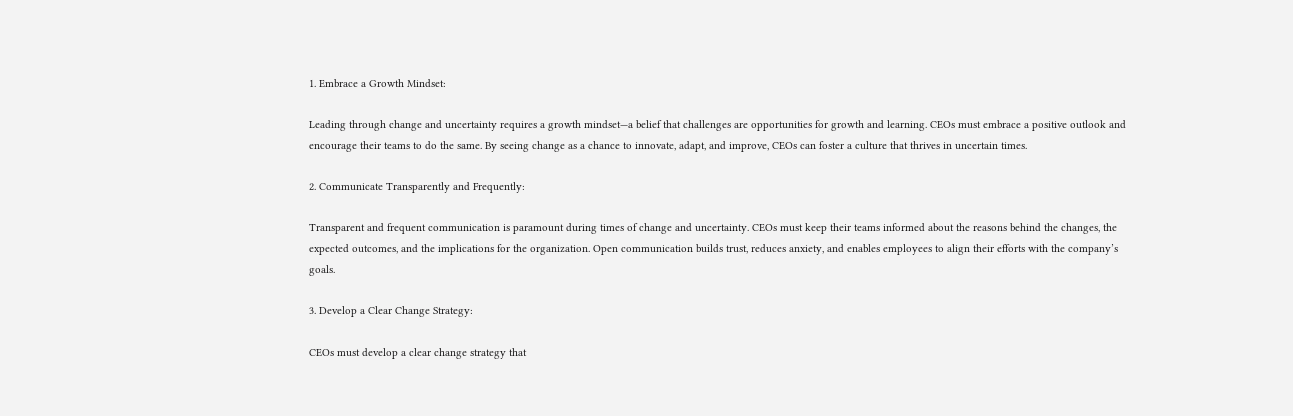1. Embrace a Growth Mindset:

Leading through change and uncertainty requires a growth mindset—a belief that challenges are opportunities for growth and learning. CEOs must embrace a positive outlook and encourage their teams to do the same. By seeing change as a chance to innovate, adapt, and improve, CEOs can foster a culture that thrives in uncertain times.

2. Communicate Transparently and Frequently:

Transparent and frequent communication is paramount during times of change and uncertainty. CEOs must keep their teams informed about the reasons behind the changes, the expected outcomes, and the implications for the organization. Open communication builds trust, reduces anxiety, and enables employees to align their efforts with the company’s goals.

3. Develop a Clear Change Strategy:

CEOs must develop a clear change strategy that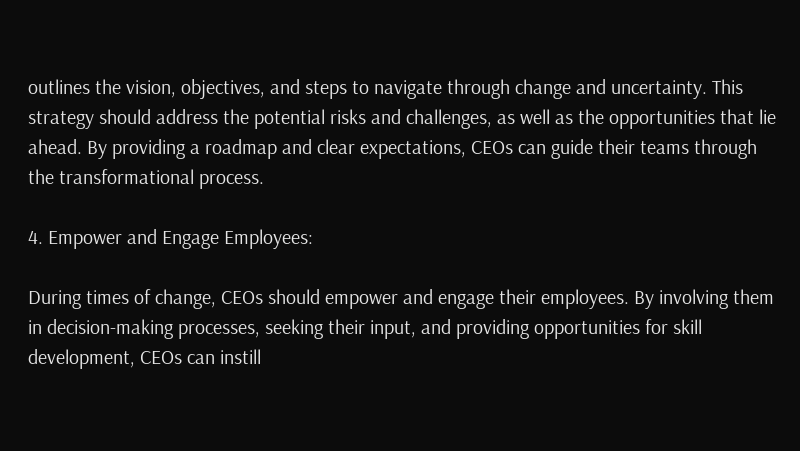outlines the vision, objectives, and steps to navigate through change and uncertainty. This strategy should address the potential risks and challenges, as well as the opportunities that lie ahead. By providing a roadmap and clear expectations, CEOs can guide their teams through the transformational process.

4. Empower and Engage Employees:

During times of change, CEOs should empower and engage their employees. By involving them in decision-making processes, seeking their input, and providing opportunities for skill development, CEOs can instill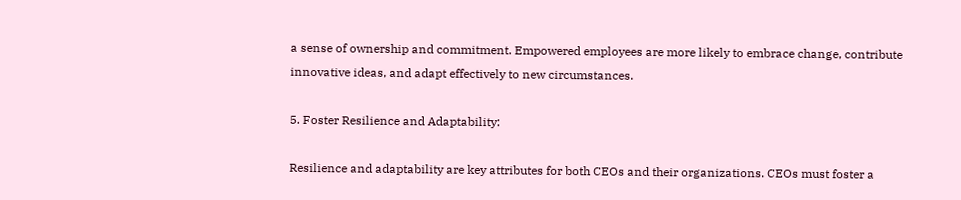a sense of ownership and commitment. Empowered employees are more likely to embrace change, contribute innovative ideas, and adapt effectively to new circumstances.

5. Foster Resilience and Adaptability:

Resilience and adaptability are key attributes for both CEOs and their organizations. CEOs must foster a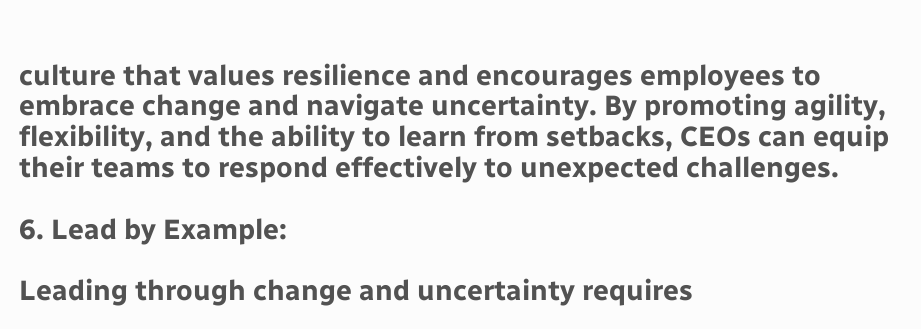culture that values resilience and encourages employees to embrace change and navigate uncertainty. By promoting agility, flexibility, and the ability to learn from setbacks, CEOs can equip their teams to respond effectively to unexpected challenges.

6. Lead by Example:

Leading through change and uncertainty requires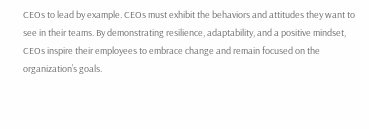CEOs to lead by example. CEOs must exhibit the behaviors and attitudes they want to see in their teams. By demonstrating resilience, adaptability, and a positive mindset, CEOs inspire their employees to embrace change and remain focused on the organization’s goals.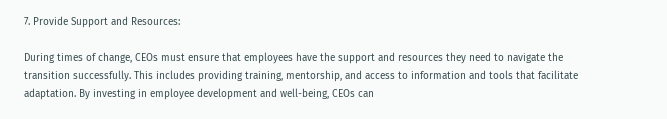7. Provide Support and Resources:

During times of change, CEOs must ensure that employees have the support and resources they need to navigate the transition successfully. This includes providing training, mentorship, and access to information and tools that facilitate adaptation. By investing in employee development and well-being, CEOs can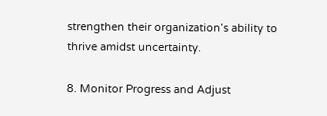strengthen their organization’s ability to thrive amidst uncertainty.

8. Monitor Progress and Adjust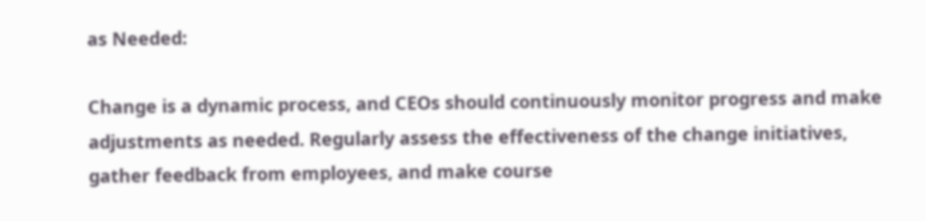as Needed:

Change is a dynamic process, and CEOs should continuously monitor progress and make adjustments as needed. Regularly assess the effectiveness of the change initiatives, gather feedback from employees, and make course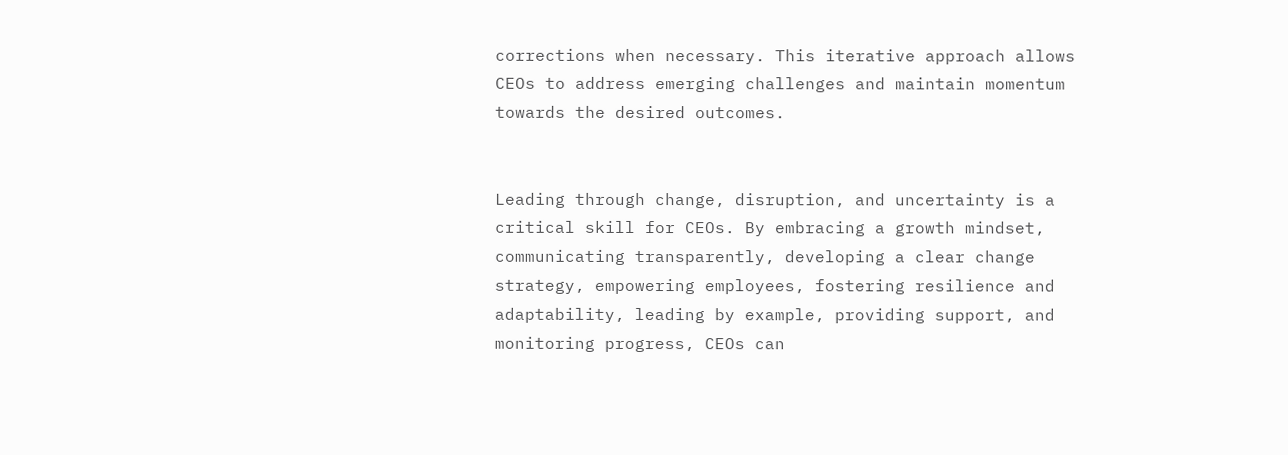corrections when necessary. This iterative approach allows CEOs to address emerging challenges and maintain momentum towards the desired outcomes.


Leading through change, disruption, and uncertainty is a critical skill for CEOs. By embracing a growth mindset, communicating transparently, developing a clear change strategy, empowering employees, fostering resilience and adaptability, leading by example, providing support, and monitoring progress, CEOs can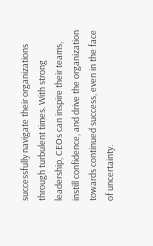successfully navigate their organizations through turbulent times. With strong leadership, CEOs can inspire their teams, instill confidence, and drive the organization towards continued success, even in the face of uncertainty.